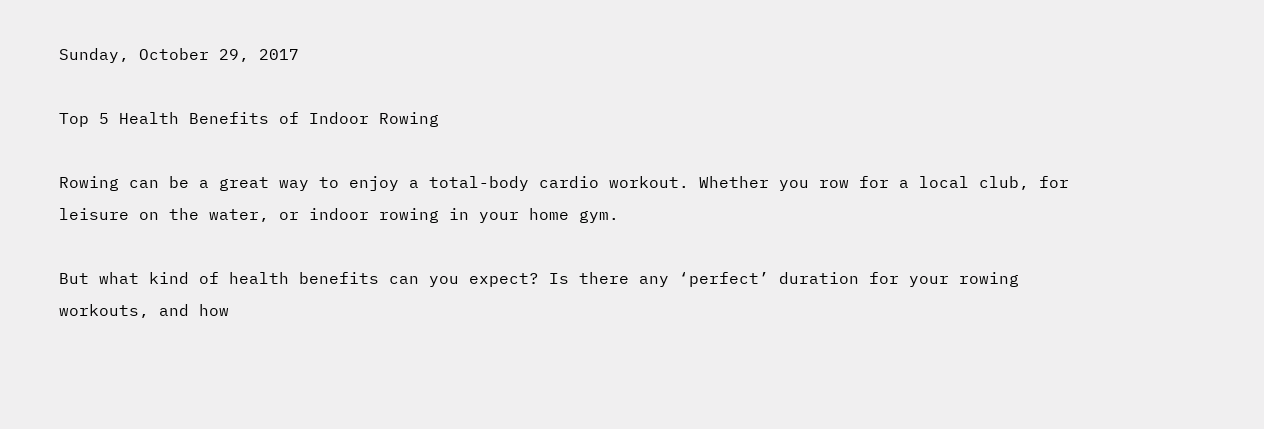Sunday, October 29, 2017

Top 5 Health Benefits of Indoor Rowing

Rowing can be a great way to enjoy a total-body cardio workout. Whether you row for a local club, for leisure on the water, or indoor rowing in your home gym.

But what kind of health benefits can you expect? Is there any ‘perfect’ duration for your rowing workouts, and how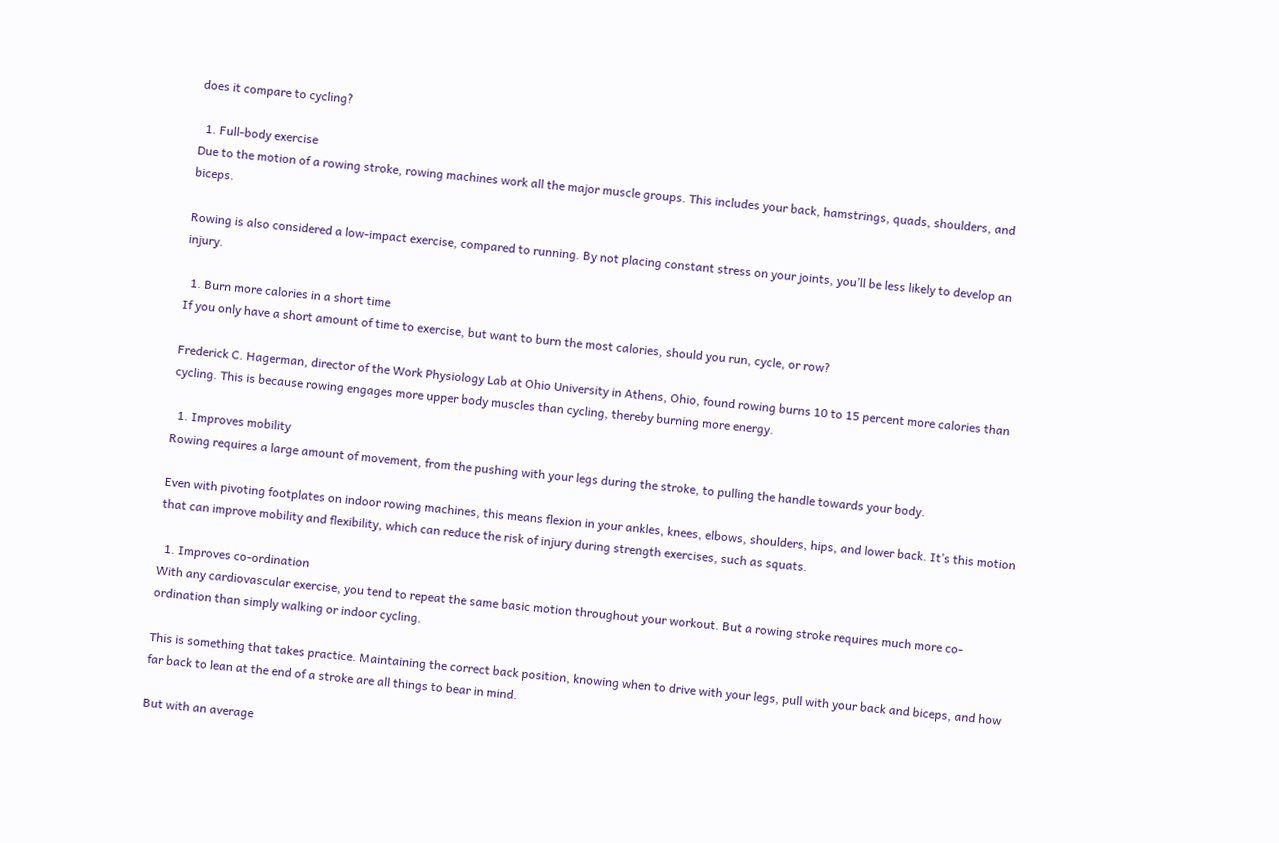does it compare to cycling?

  1. Full-body exercise
Due to the motion of a rowing stroke, rowing machines work all the major muscle groups. This includes your back, hamstrings, quads, shoulders, and biceps.

Rowing is also considered a low-impact exercise, compared to running. By not placing constant stress on your joints, you’ll be less likely to develop an injury.

  1. Burn more calories in a short time
If you only have a short amount of time to exercise, but want to burn the most calories, should you run, cycle, or row?

Frederick C. Hagerman, director of the Work Physiology Lab at Ohio University in Athens, Ohio, found rowing burns 10 to 15 percent more calories than cycling. This is because rowing engages more upper body muscles than cycling, thereby burning more energy.

  1. Improves mobility
Rowing requires a large amount of movement, from the pushing with your legs during the stroke, to pulling the handle towards your body.

Even with pivoting footplates on indoor rowing machines, this means flexion in your ankles, knees, elbows, shoulders, hips, and lower back. It’s this motion that can improve mobility and flexibility, which can reduce the risk of injury during strength exercises, such as squats.

  1. Improves co-ordination
With any cardiovascular exercise, you tend to repeat the same basic motion throughout your workout. But a rowing stroke requires much more co-ordination than simply walking or indoor cycling.

This is something that takes practice. Maintaining the correct back position, knowing when to drive with your legs, pull with your back and biceps, and how far back to lean at the end of a stroke are all things to bear in mind.

But with an average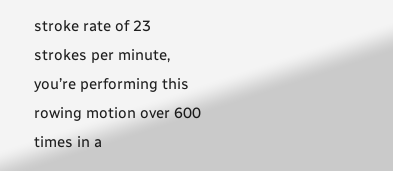stroke rate of 23 strokes per minute, you’re performing this rowing motion over 600 times in a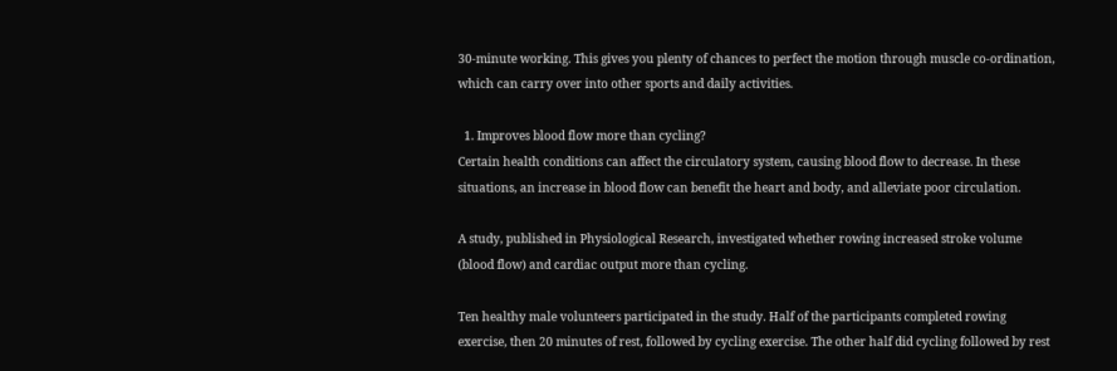30-minute working. This gives you plenty of chances to perfect the motion through muscle co-ordination, which can carry over into other sports and daily activities.

  1. Improves blood flow more than cycling?
Certain health conditions can affect the circulatory system, causing blood flow to decrease. In these situations, an increase in blood flow can benefit the heart and body, and alleviate poor circulation.

A study, published in Physiological Research, investigated whether rowing increased stroke volume (blood flow) and cardiac output more than cycling.

Ten healthy male volunteers participated in the study. Half of the participants completed rowing exercise, then 20 minutes of rest, followed by cycling exercise. The other half did cycling followed by rest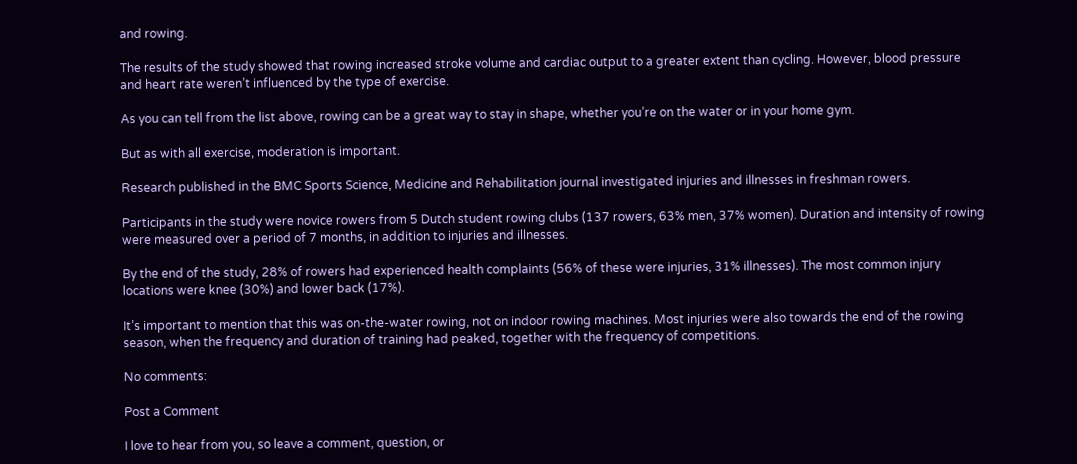and rowing.

The results of the study showed that rowing increased stroke volume and cardiac output to a greater extent than cycling. However, blood pressure and heart rate weren’t influenced by the type of exercise.

As you can tell from the list above, rowing can be a great way to stay in shape, whether you’re on the water or in your home gym.

But as with all exercise, moderation is important.

Research published in the BMC Sports Science, Medicine and Rehabilitation journal investigated injuries and illnesses in freshman rowers.

Participants in the study were novice rowers from 5 Dutch student rowing clubs (137 rowers, 63% men, 37% women). Duration and intensity of rowing were measured over a period of 7 months, in addition to injuries and illnesses.

By the end of the study, 28% of rowers had experienced health complaints (56% of these were injuries, 31% illnesses). The most common injury locations were knee (30%) and lower back (17%).

It’s important to mention that this was on-the-water rowing, not on indoor rowing machines. Most injuries were also towards the end of the rowing season, when the frequency and duration of training had peaked, together with the frequency of competitions.

No comments:

Post a Comment

I love to hear from you, so leave a comment, question, or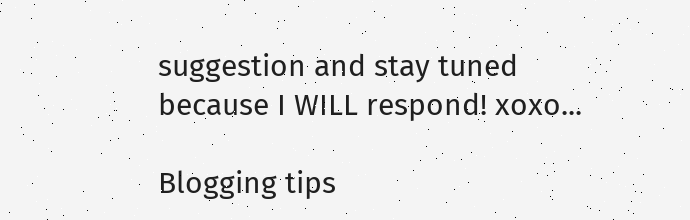suggestion and stay tuned because I WILL respond! xoxo...

Blogging tips